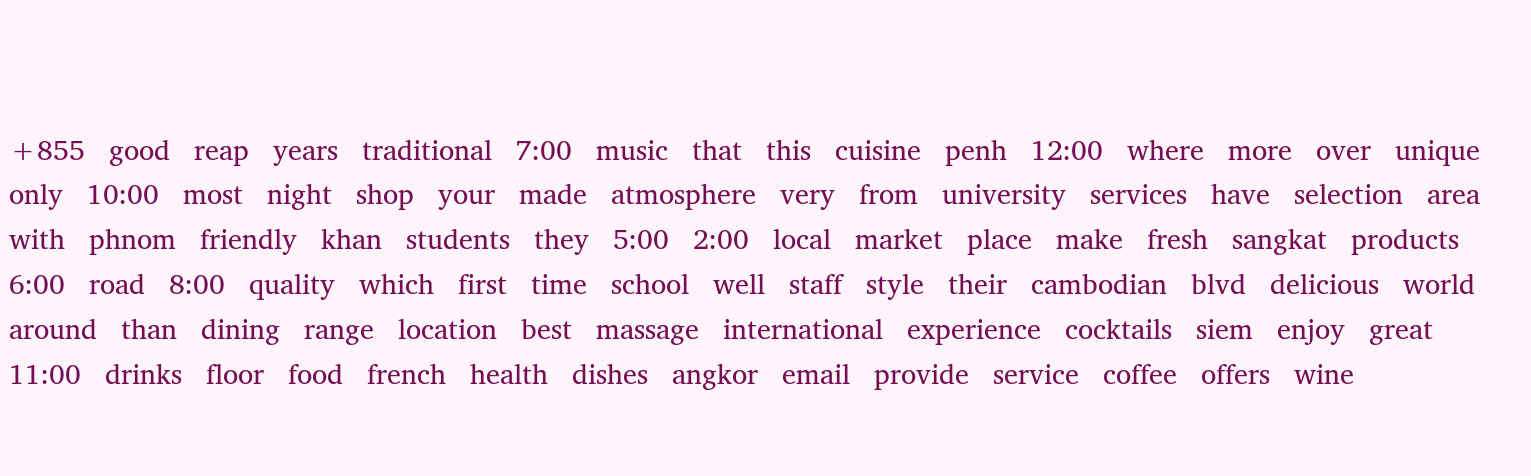+855   good   reap   years   traditional   7:00   music   that   this   cuisine   penh   12:00   where   more   over   unique   only   10:00   most   night   shop   your   made   atmosphere   very   from   university   services   have   selection   area   with   phnom   friendly   khan   students   they   5:00   2:00   local   market   place   make   fresh   sangkat   products   6:00   road   8:00   quality   which   first   time   school   well   staff   style   their   cambodian   blvd   delicious   world   around   than   dining   range   location   best   massage   international   experience   cocktails   siem   enjoy   great   11:00   drinks   floor   food   french   health   dishes   angkor   email   provide   service   coffee   offers   wine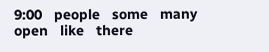9:00   people   some   many   open   like   there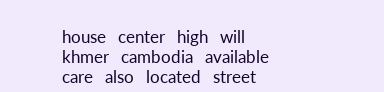house   center   high   will   khmer   cambodia   available   care   also   located   street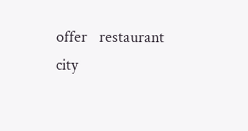offer   restaurant   city